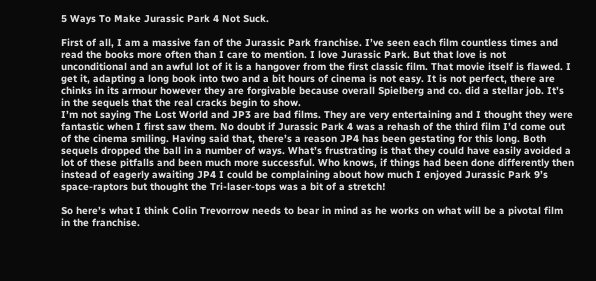5 Ways To Make Jurassic Park 4 Not Suck.

First of all, I am a massive fan of the Jurassic Park franchise. I’ve seen each film countless times and read the books more often than I care to mention. I love Jurassic Park. But that love is not unconditional and an awful lot of it is a hangover from the first classic film. That movie itself is flawed. I get it, adapting a long book into two and a bit hours of cinema is not easy. It is not perfect, there are chinks in its armour however they are forgivable because overall Spielberg and co. did a stellar job. It’s in the sequels that the real cracks begin to show.
I’m not saying The Lost World and JP3 are bad films. They are very entertaining and I thought they were fantastic when I first saw them. No doubt if Jurassic Park 4 was a rehash of the third film I’d come out of the cinema smiling. Having said that, there’s a reason JP4 has been gestating for this long. Both sequels dropped the ball in a number of ways. What’s frustrating is that they could have easily avoided a lot of these pitfalls and been much more successful. Who knows, if things had been done differently then instead of eagerly awaiting JP4 I could be complaining about how much I enjoyed Jurassic Park 9’s space-raptors but thought the Tri-laser-tops was a bit of a stretch!

So here’s what I think Colin Trevorrow needs to bear in mind as he works on what will be a pivotal film in the franchise.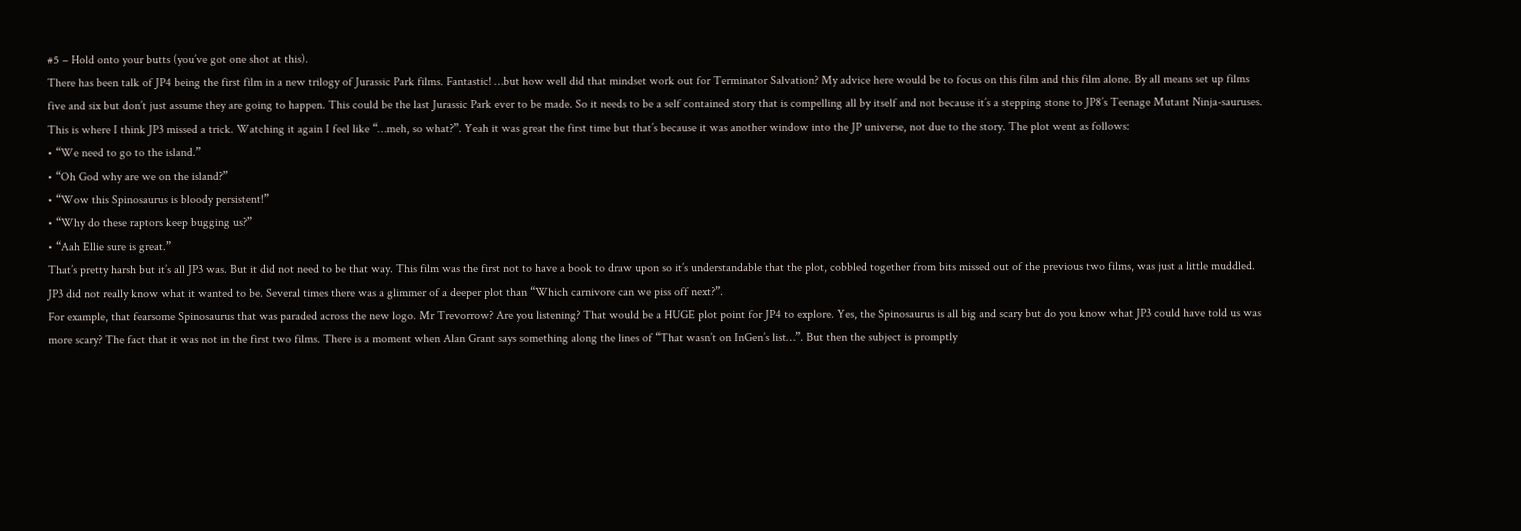#5 – Hold onto your butts (you’ve got one shot at this).
There has been talk of JP4 being the first film in a new trilogy of Jurassic Park films. Fantastic! …but how well did that mindset work out for Terminator Salvation? My advice here would be to focus on this film and this film alone. By all means set up films five and six but don’t just assume they are going to happen. This could be the last Jurassic Park ever to be made. So it needs to be a self contained story that is compelling all by itself and not because it’s a stepping stone to JP8’s Teenage Mutant Ninja-sauruses.
This is where I think JP3 missed a trick. Watching it again I feel like “…meh, so what?”. Yeah it was great the first time but that’s because it was another window into the JP universe, not due to the story. The plot went as follows:
• “We need to go to the island.”
• “Oh God why are we on the island?”
• “Wow this Spinosaurus is bloody persistent!”
• “Why do these raptors keep bugging us?”
• “Aah Ellie sure is great.”
That’s pretty harsh but it’s all JP3 was. But it did not need to be that way. This film was the first not to have a book to draw upon so it’s understandable that the plot, cobbled together from bits missed out of the previous two films, was just a little muddled. JP3 did not really know what it wanted to be. Several times there was a glimmer of a deeper plot than “Which carnivore can we piss off next?”.
For example, that fearsome Spinosaurus that was paraded across the new logo. Mr Trevorrow? Are you listening? That would be a HUGE plot point for JP4 to explore. Yes, the Spinosaurus is all big and scary but do you know what JP3 could have told us was more scary? The fact that it was not in the first two films. There is a moment when Alan Grant says something along the lines of “That wasn’t on InGen’s list…”. But then the subject is promptly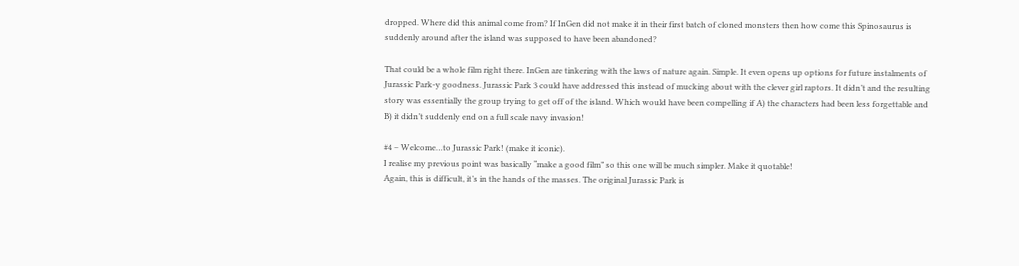dropped. Where did this animal come from? If InGen did not make it in their first batch of cloned monsters then how come this Spinosaurus is suddenly around after the island was supposed to have been abandoned?

That could be a whole film right there. InGen are tinkering with the laws of nature again. Simple. It even opens up options for future instalments of Jurassic Park-y goodness. Jurassic Park 3 could have addressed this instead of mucking about with the clever girl raptors. It didn’t and the resulting story was essentially the group trying to get off of the island. Which would have been compelling if A) the characters had been less forgettable and B) it didn’t suddenly end on a full scale navy invasion!

#4 – Welcome…to Jurassic Park! (make it iconic).
I realise my previous point was basically “make a good film” so this one will be much simpler. Make it quotable!
Again, this is difficult, it’s in the hands of the masses. The original Jurassic Park is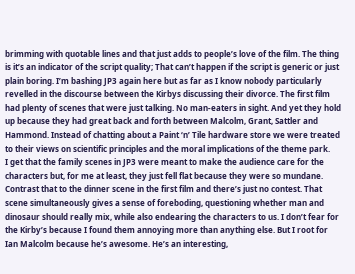brimming with quotable lines and that just adds to people’s love of the film. The thing is it’s an indicator of the script quality; That can’t happen if the script is generic or just plain boring. I’m bashing JP3 again here but as far as I know nobody particularly revelled in the discourse between the Kirbys discussing their divorce. The first film had plenty of scenes that were just talking. No man-eaters in sight. And yet they hold up because they had great back and forth between Malcolm, Grant, Sattler and Hammond. Instead of chatting about a Paint ‘n’ Tile hardware store we were treated to their views on scientific principles and the moral implications of the theme park.
I get that the family scenes in JP3 were meant to make the audience care for the characters but, for me at least, they just fell flat because they were so mundane. Contrast that to the dinner scene in the first film and there’s just no contest. That scene simultaneously gives a sense of foreboding, questioning whether man and dinosaur should really mix, while also endearing the characters to us. I don’t fear for the Kirby’s because I found them annoying more than anything else. But I root for Ian Malcolm because he’s awesome. He’s an interesting,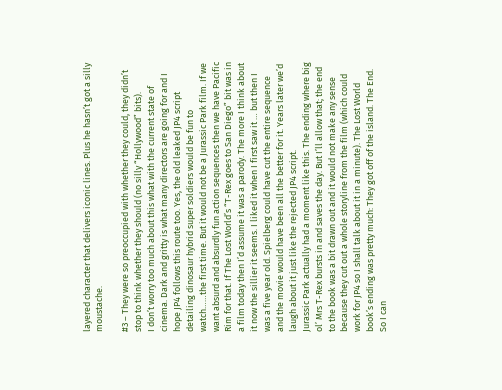layered character that delivers iconic lines. Plus he hasn’t got a silly moustache.

#3 – They were so preoccupied with whether they could, they didn’t stop to think whether they should (no silly “Hollywood” bits).
I don’t worry too much about this what with the current state of cinema. Dark and gritty is what many directors are going for and I hope JP4 follows this route too. Yes, the old leaked JP4 script detailing dinosaur hybrid super soldiers would be fun to watch……the first time. But it would not be a Jurassic Park film. If we want absurd and absurdly fun action sequences then we have Pacific Rim for that. If The Lost World’s “T-Rex goes to San Diego” bit was in a film today then I’d assume it was a parody. The more I think about it now the sillier it seems. I liked it when I first saw it … but then I was a five year old. Spielberg could have cut the entire sequence and the movie would have been all the better for it. Years later we’d laugh about it just like the rejected JP4 script.
Jurassic Park actually had a moment like this. The ending where big ol’ Mrs T-Rex bursts in and saves the day. But I’ll allow that; the end to the book was a bit drawn out and it would not make any sense because they cut out a whole storyline from the film (which could work for JP4 so I shall talk about it in a minute). The Lost World book’s ending was pretty much: They got off of the island. The End. So I can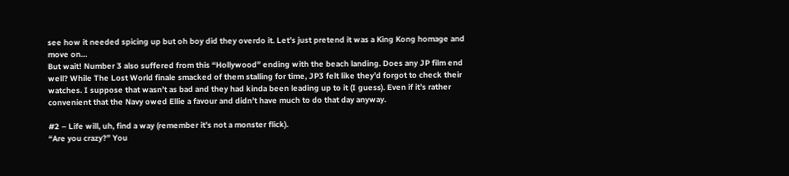see how it needed spicing up but oh boy did they overdo it. Let’s just pretend it was a King Kong homage and move on…
But wait! Number 3 also suffered from this “Hollywood” ending with the beach landing. Does any JP film end well? While The Lost World finale smacked of them stalling for time, JP3 felt like they’d forgot to check their watches. I suppose that wasn’t as bad and they had kinda been leading up to it (I guess). Even if it’s rather convenient that the Navy owed Ellie a favour and didn’t have much to do that day anyway.

#2 – Life will, uh, find a way (remember it’s not a monster flick).
“Are you crazy?” You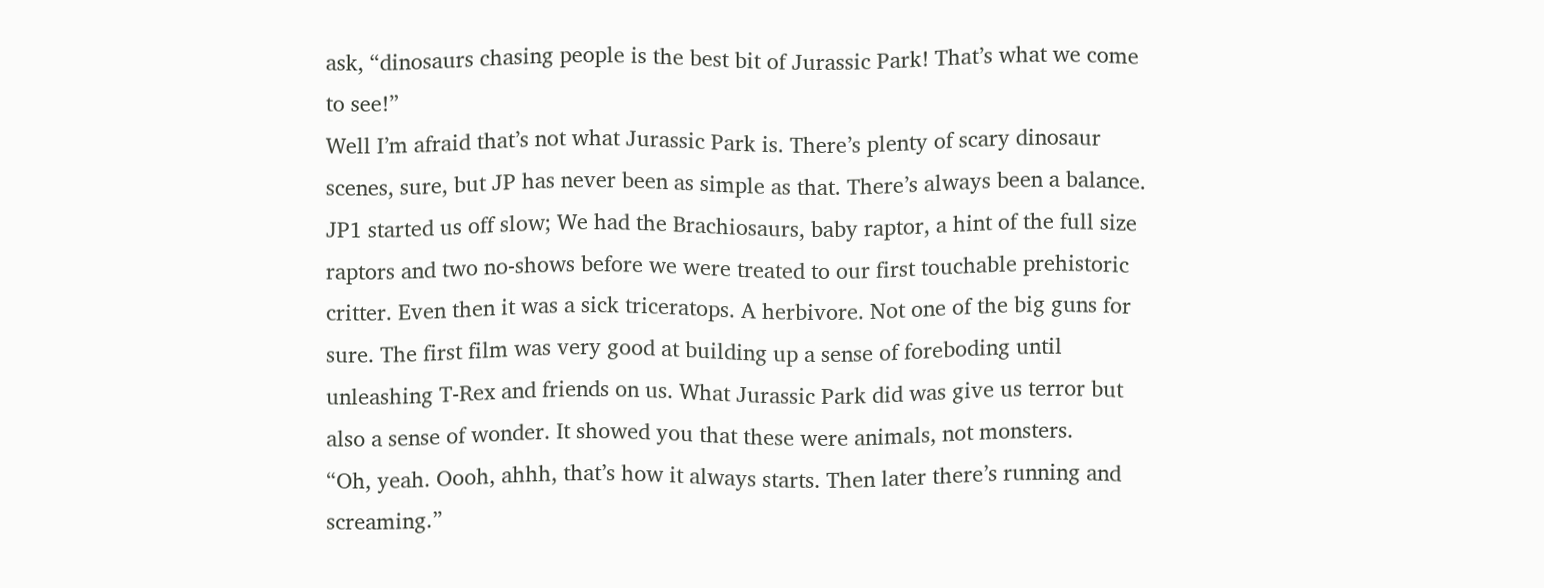ask, “dinosaurs chasing people is the best bit of Jurassic Park! That’s what we come to see!”
Well I’m afraid that’s not what Jurassic Park is. There’s plenty of scary dinosaur scenes, sure, but JP has never been as simple as that. There’s always been a balance. JP1 started us off slow; We had the Brachiosaurs, baby raptor, a hint of the full size raptors and two no-shows before we were treated to our first touchable prehistoric critter. Even then it was a sick triceratops. A herbivore. Not one of the big guns for sure. The first film was very good at building up a sense of foreboding until unleashing T-Rex and friends on us. What Jurassic Park did was give us terror but also a sense of wonder. It showed you that these were animals, not monsters.
“Oh, yeah. Oooh, ahhh, that’s how it always starts. Then later there’s running and screaming.”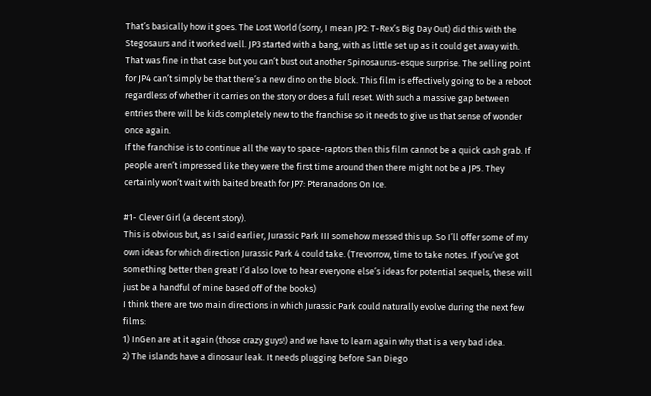That’s basically how it goes. The Lost World (sorry, I mean JP2: T-Rex’s Big Day Out) did this with the Stegosaurs and it worked well. JP3 started with a bang, with as little set up as it could get away with. That was fine in that case but you can’t bust out another Spinosaurus-esque surprise. The selling point for JP4 can’t simply be that there’s a new dino on the block. This film is effectively going to be a reboot regardless of whether it carries on the story or does a full reset. With such a massive gap between entries there will be kids completely new to the franchise so it needs to give us that sense of wonder once again.
If the franchise is to continue all the way to space-raptors then this film cannot be a quick cash grab. If people aren’t impressed like they were the first time around then there might not be a JP5. They certainly won’t wait with baited breath for JP7: Pteranadons On Ice.

#1- Clever Girl (a decent story).
This is obvious but, as I said earlier, Jurassic Park III somehow messed this up. So I’ll offer some of my own ideas for which direction Jurassic Park 4 could take. (Trevorrow, time to take notes. If you’ve got something better then great! I’d also love to hear everyone else’s ideas for potential sequels, these will just be a handful of mine based off of the books)
I think there are two main directions in which Jurassic Park could naturally evolve during the next few films:
1) InGen are at it again (those crazy guys!) and we have to learn again why that is a very bad idea.
2) The islands have a dinosaur leak. It needs plugging before San Diego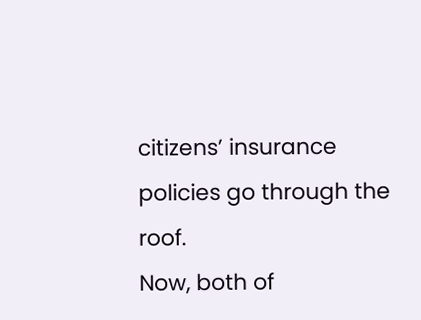citizens’ insurance policies go through the roof.
Now, both of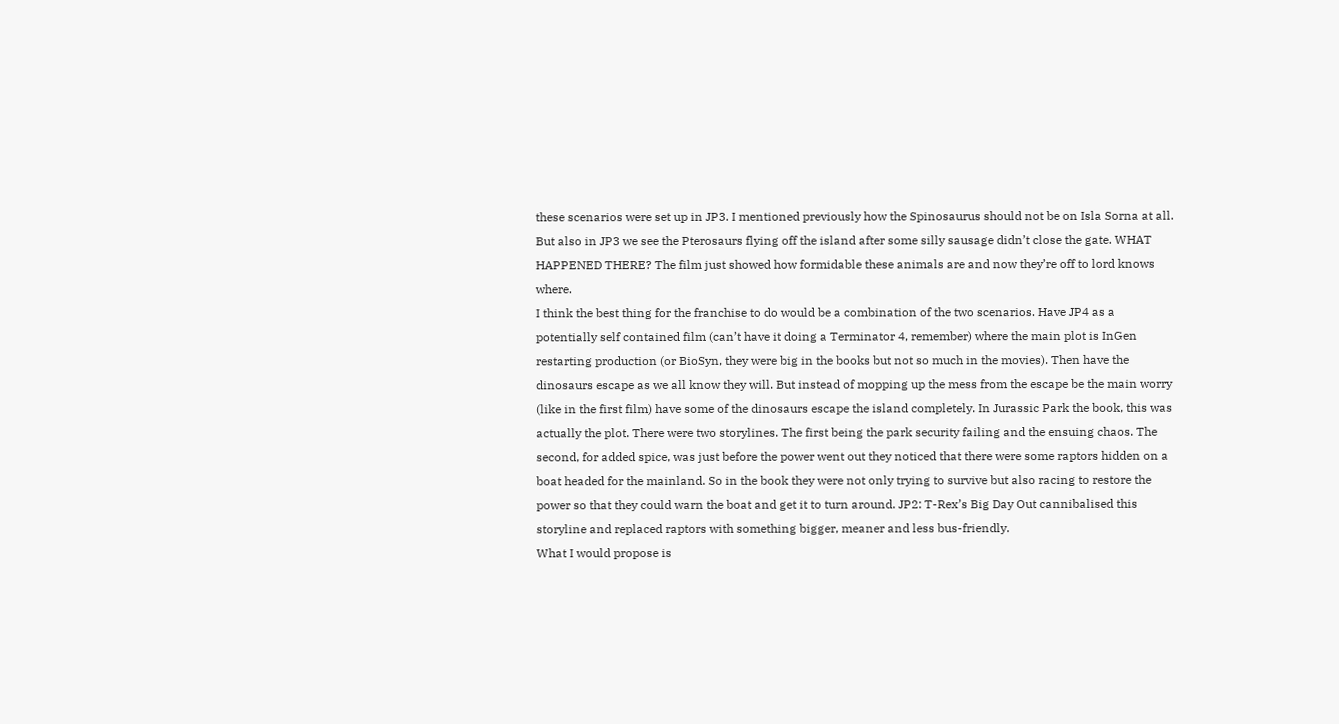these scenarios were set up in JP3. I mentioned previously how the Spinosaurus should not be on Isla Sorna at all. But also in JP3 we see the Pterosaurs flying off the island after some silly sausage didn’t close the gate. WHAT HAPPENED THERE? The film just showed how formidable these animals are and now they’re off to lord knows where.
I think the best thing for the franchise to do would be a combination of the two scenarios. Have JP4 as a potentially self contained film (can’t have it doing a Terminator 4, remember) where the main plot is InGen restarting production (or BioSyn, they were big in the books but not so much in the movies). Then have the dinosaurs escape as we all know they will. But instead of mopping up the mess from the escape be the main worry (like in the first film) have some of the dinosaurs escape the island completely. In Jurassic Park the book, this was actually the plot. There were two storylines. The first being the park security failing and the ensuing chaos. The second, for added spice, was just before the power went out they noticed that there were some raptors hidden on a boat headed for the mainland. So in the book they were not only trying to survive but also racing to restore the power so that they could warn the boat and get it to turn around. JP2: T-Rex’s Big Day Out cannibalised this storyline and replaced raptors with something bigger, meaner and less bus-friendly.
What I would propose is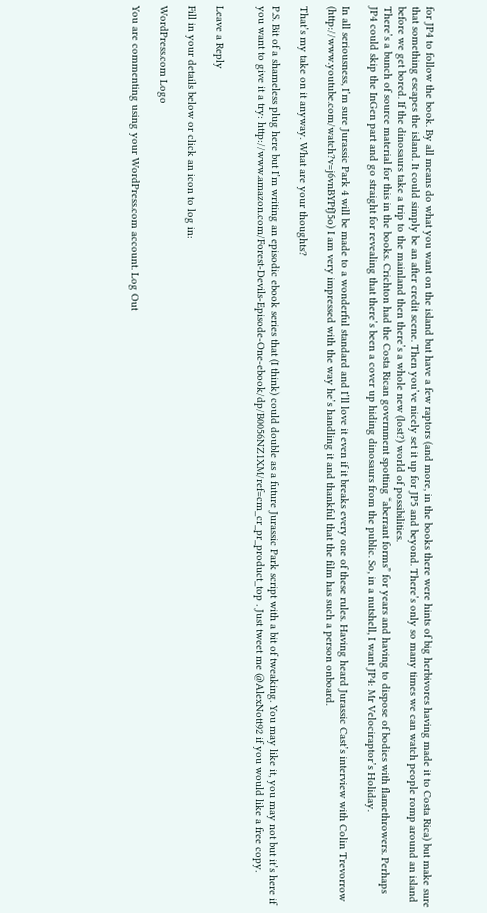for JP4 to follow the book. By all means do what you want on the island but have a few raptors (and more, in the books there were hints of big herbivores having made it to Costa Rica) but make sure that something escapes the island. It could simply be an after credit scene. Then you’ve nicely set it up for JP5 and beyond. There’s only so many times we can watch people romp around an island before we get bored. If the dinosaurs take a trip to the mainland then there’s a whole new (lost?) world of possibilities.
There’s a bunch of source material for this in the books. Crichton had the Costa Rican government spotting “aberrant forms” for years and having to dispose of bodies with flamethrowers. Perhaps JP4 could skip the InGen part and go straight for revealing that there’s been a cover up hiding dinosaurs from the public. So, in a nutshell, I want JP4: Mr Velociraptor’s Holiday.

In all seriousness, I’m sure Jurassic Park 4 will be made to a wonderful standard and I’ll love it even if it breaks every one of these rules. Having heard Jurassic Cast’s interview with Colin Trevorrow (http://www.youtube.com/watch?v=j6vnBYPfJ5o) I am very impressed with the way he’s handling it and thankful that the film has such a person onboard.

That’s my take on it anyway. What are your thoughts?

P.S. Bit of a shameless plug here but I’m writing an episodic ebook series that (I think) could double as a future Jurassic Park script with a bit of tweaking. You may like it, you may not but it’s here if you want to give it a try: http://www.amazon.com/Forest-Devils-Episode-One-ebook/dp/B0056NZ1XM/ref=cm_cr_pr_product_top . Just tweet me @AlexNott92 if you would like a free copy.


Leave a Reply

Fill in your details below or click an icon to log in:

WordPress.com Logo

You are commenting using your WordPress.com account. Log Out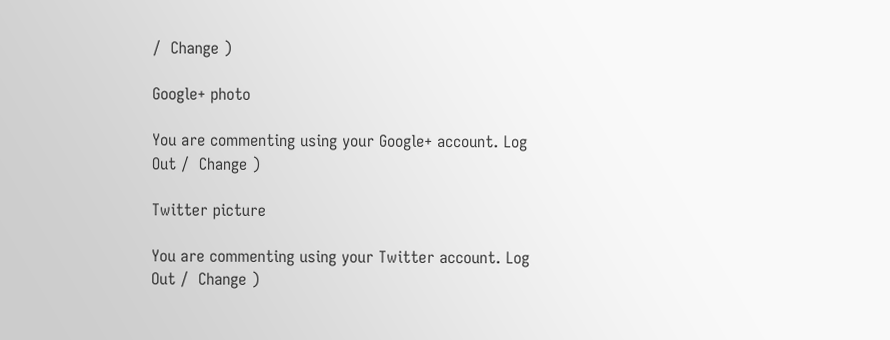/  Change )

Google+ photo

You are commenting using your Google+ account. Log Out /  Change )

Twitter picture

You are commenting using your Twitter account. Log Out /  Change )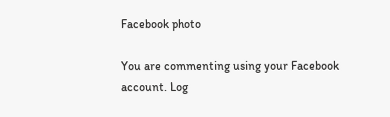Facebook photo

You are commenting using your Facebook account. Log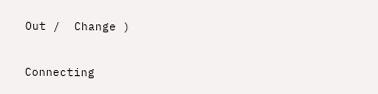Out /  Change )


Connecting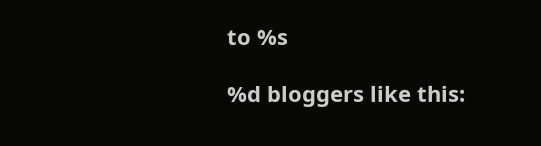to %s

%d bloggers like this: